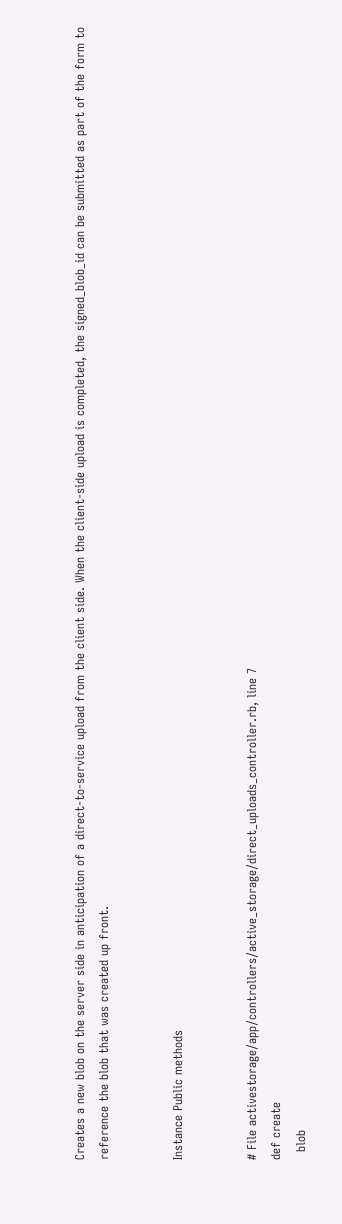Creates a new blob on the server side in anticipation of a direct-to-service upload from the client side. When the client-side upload is completed, the signed_blob_id can be submitted as part of the form to reference the blob that was created up front.


Instance Public methods


# File activestorage/app/controllers/active_storage/direct_uploads_controller.rb, line 7
def create
  blob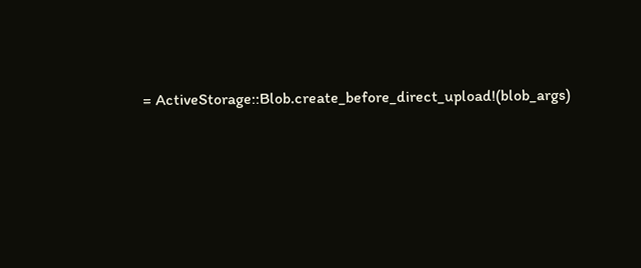= ActiveStorage::Blob.create_before_direct_upload!(blob_args)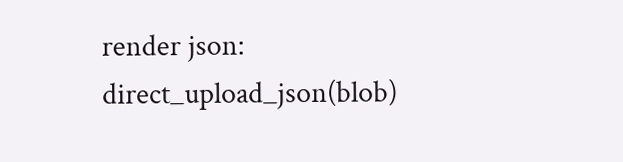render json: direct_upload_json(blob)